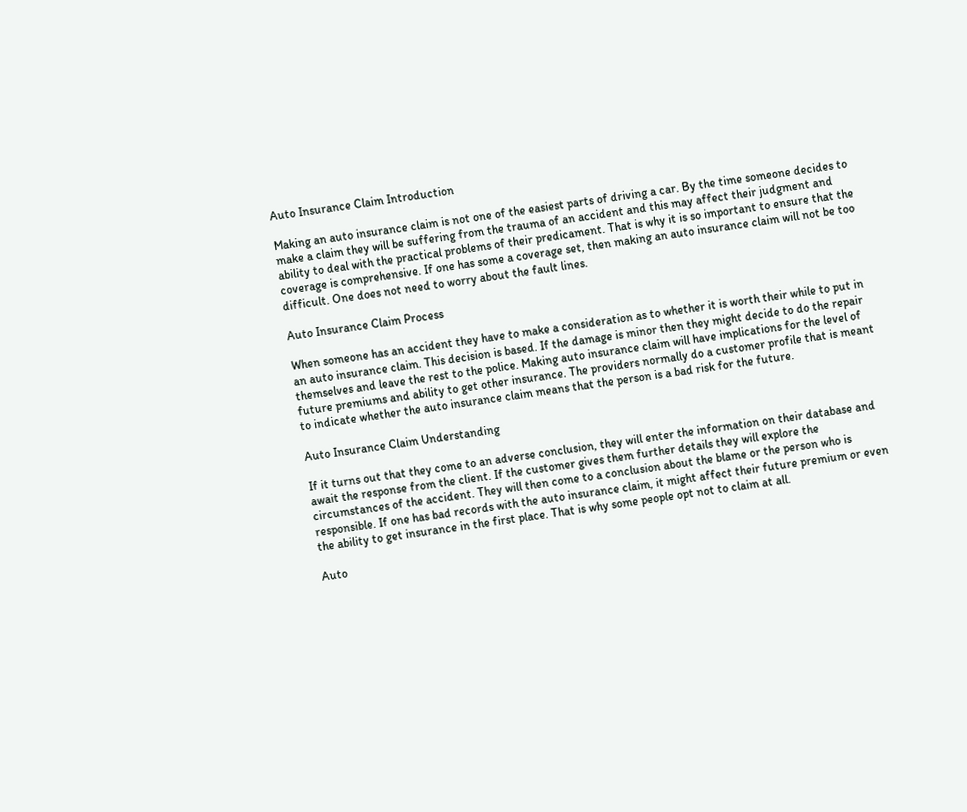Auto Insurance Claim Introduction

Making an auto insurance claim is not one of the easiest parts of driving a car. By the time someone decides to make a claim they will be suffering from the trauma of an accident and this may affect their judgment and ability to deal with the practical problems of their predicament. That is why it is so important to ensure that the coverage is comprehensive. If one has some a coverage set, then making an auto insurance claim will not be too difficult. One does not need to worry about the fault lines.

Auto Insurance Claim Process

When someone has an accident they have to make a consideration as to whether it is worth their while to put in an auto insurance claim. This decision is based. If the damage is minor then they might decide to do the repair themselves and leave the rest to the police. Making auto insurance claim will have implications for the level of future premiums and ability to get other insurance. The providers normally do a customer profile that is meant to indicate whether the auto insurance claim means that the person is a bad risk for the future.

Auto Insurance Claim Understanding

If it turns out that they come to an adverse conclusion, they will enter the information on their database and await the response from the client. If the customer gives them further details they will explore the circumstances of the accident. They will then come to a conclusion about the blame or the person who is responsible. If one has bad records with the auto insurance claim, it might affect their future premium or even the ability to get insurance in the first place. That is why some people opt not to claim at all.

Auto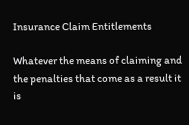Insurance Claim Entitlements

Whatever the means of claiming and the penalties that come as a result it is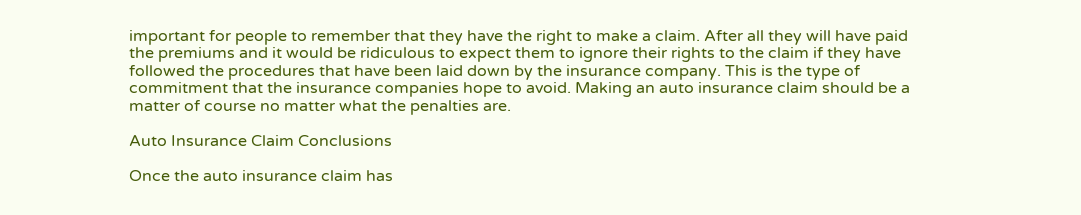important for people to remember that they have the right to make a claim. After all they will have paid the premiums and it would be ridiculous to expect them to ignore their rights to the claim if they have followed the procedures that have been laid down by the insurance company. This is the type of commitment that the insurance companies hope to avoid. Making an auto insurance claim should be a matter of course no matter what the penalties are.

Auto Insurance Claim Conclusions

Once the auto insurance claim has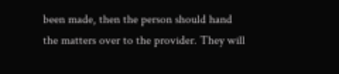been made, then the person should hand the matters over to the provider. They will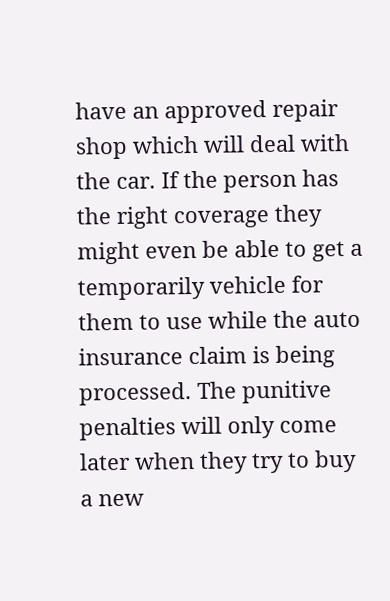have an approved repair shop which will deal with the car. If the person has the right coverage they might even be able to get a temporarily vehicle for them to use while the auto insurance claim is being processed. The punitive penalties will only come later when they try to buy a new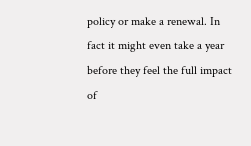policy or make a renewal. In fact it might even take a year before they feel the full impact of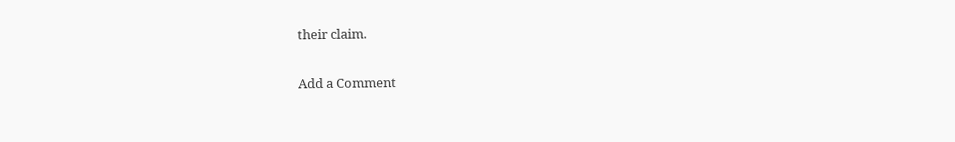their claim.

Add a Comment